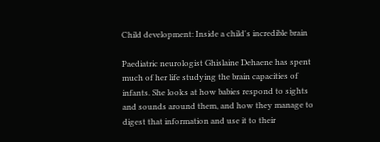Child development: Inside a child's incredible brain

Paediatric neurologist Ghislaine Dehaene has spent much of her life studying the brain capacities of infants. She looks at how babies respond to sights and sounds around them, and how they manage to digest that information and use it to their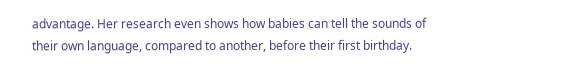advantage. Her research even shows how babies can tell the sounds of their own language, compared to another, before their first birthday.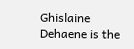Ghislaine Dehaene is the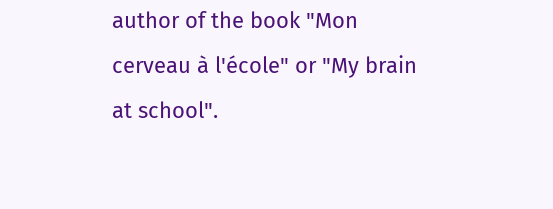author of the book "Mon cerveau à l'école" or "My brain at school".